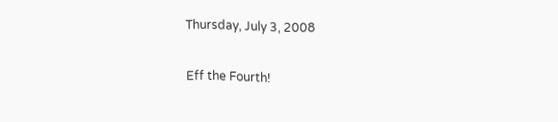Thursday, July 3, 2008

Eff the Fourth!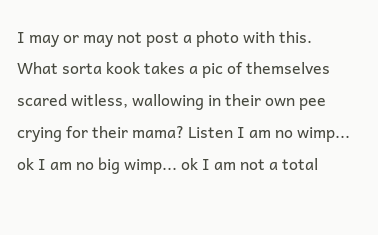I may or may not post a photo with this. What sorta kook takes a pic of themselves scared witless, wallowing in their own pee crying for their mama? Listen I am no wimp... ok I am no big wimp... ok I am not a total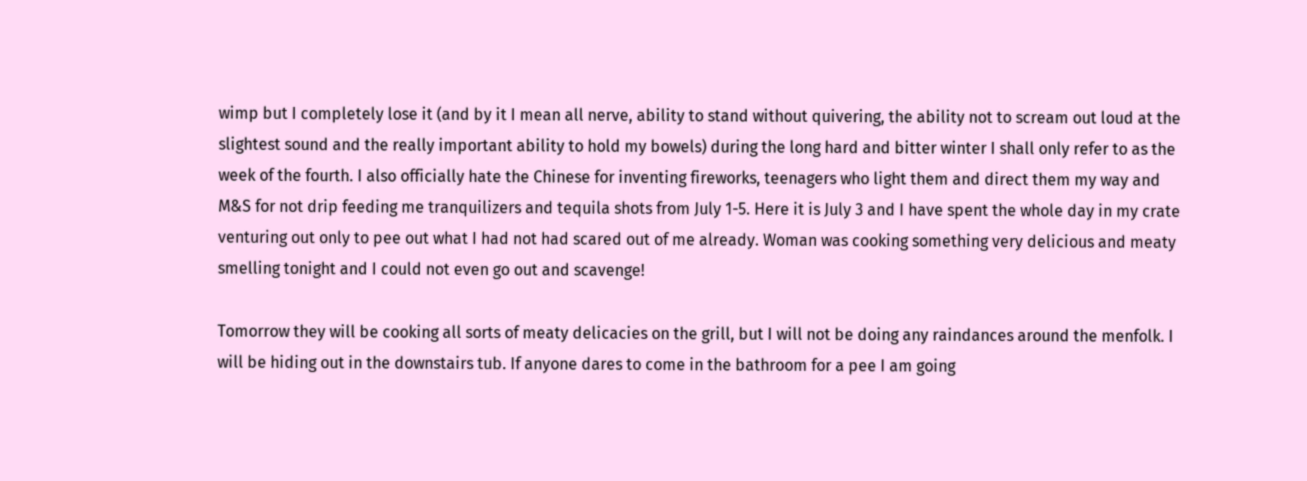wimp but I completely lose it (and by it I mean all nerve, ability to stand without quivering, the ability not to scream out loud at the slightest sound and the really important ability to hold my bowels) during the long hard and bitter winter I shall only refer to as the week of the fourth. I also officially hate the Chinese for inventing fireworks, teenagers who light them and direct them my way and M&S for not drip feeding me tranquilizers and tequila shots from July 1-5. Here it is July 3 and I have spent the whole day in my crate venturing out only to pee out what I had not had scared out of me already. Woman was cooking something very delicious and meaty smelling tonight and I could not even go out and scavenge!

Tomorrow they will be cooking all sorts of meaty delicacies on the grill, but I will not be doing any raindances around the menfolk. I will be hiding out in the downstairs tub. If anyone dares to come in the bathroom for a pee I am going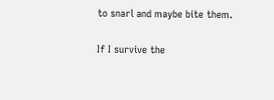to snarl and maybe bite them.

If I survive the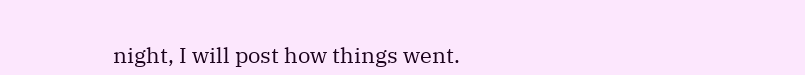night, I will post how things went.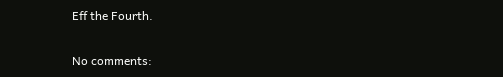Eff the Fourth.

No comments: